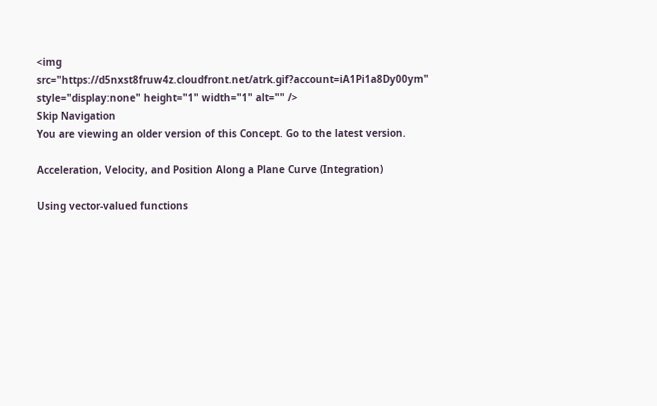<img src="https://d5nxst8fruw4z.cloudfront.net/atrk.gif?account=iA1Pi1a8Dy00ym" style="display:none" height="1" width="1" alt="" />
Skip Navigation
You are viewing an older version of this Concept. Go to the latest version.

Acceleration, Velocity, and Position Along a Plane Curve (Integration)

Using vector-valued functions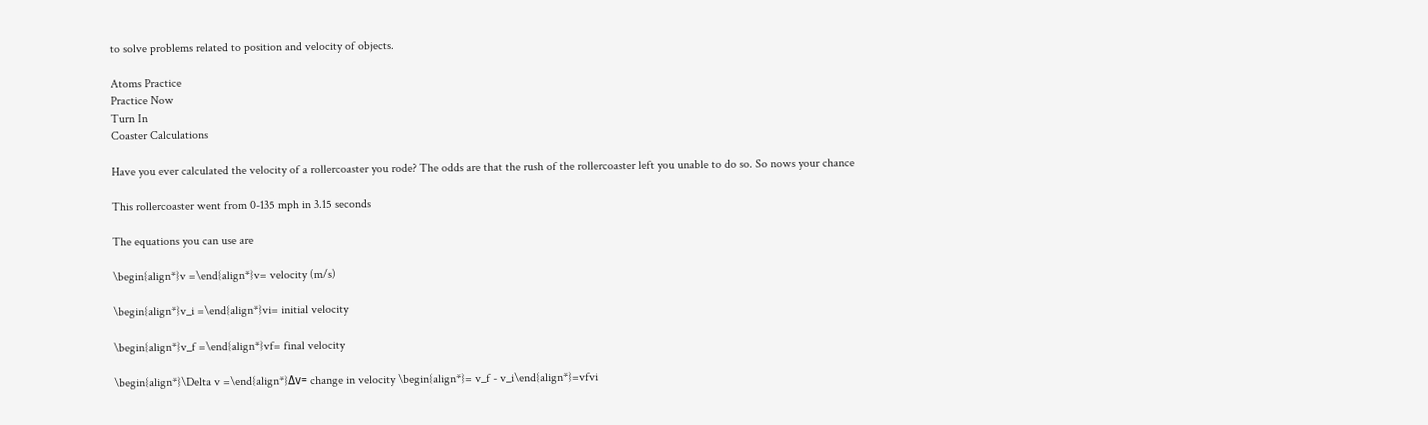to solve problems related to position and velocity of objects.

Atoms Practice
Practice Now
Turn In
Coaster Calculations

Have you ever calculated the velocity of a rollercoaster you rode? The odds are that the rush of the rollercoaster left you unable to do so. So nows your chance

This rollercoaster went from 0-135 mph in 3.15 seconds

The equations you can use are

\begin{align*}v =\end{align*}v= velocity (m/s)

\begin{align*}v_i =\end{align*}vi= initial velocity

\begin{align*}v_f =\end{align*}vf= final velocity

\begin{align*}\Delta v =\end{align*}Δv= change in velocity \begin{align*}= v_f - v_i\end{align*}=vfvi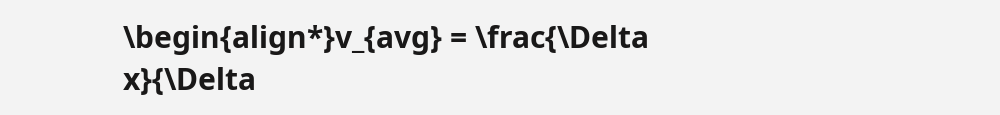\begin{align*}v_{avg} = \frac{\Delta x}{\Delta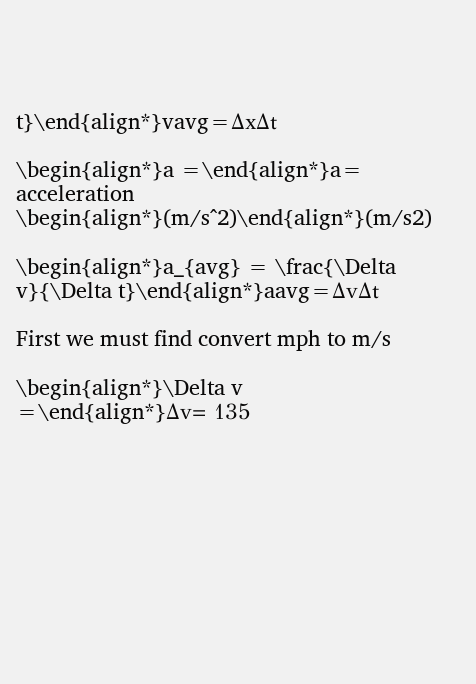t}\end{align*}vavg=ΔxΔt

\begin{align*}a =\end{align*}a= acceleration \begin{align*}(m/s^2)\end{align*}(m/s2)

\begin{align*}a_{avg} = \frac{\Delta v}{\Delta t}\end{align*}aavg=ΔvΔt

First we must find convert mph to m/s

\begin{align*}\Delta v =\end{align*}Δv= 135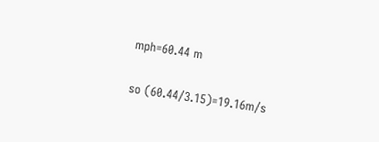mph=60.44 m

so (60.44/3.15)=19.16m/s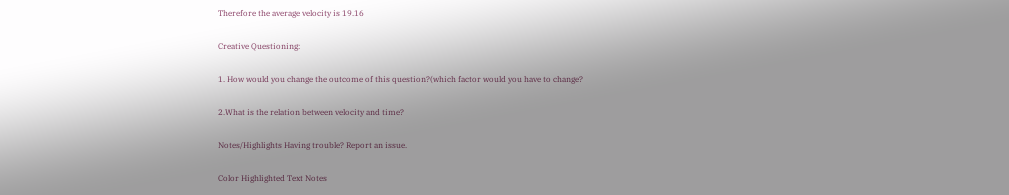Therefore the average velocity is 19.16

Creative Questioning:

1. How would you change the outcome of this question?(which factor would you have to change?

2.What is the relation between velocity and time?

Notes/Highlights Having trouble? Report an issue.

Color Highlighted Text Notes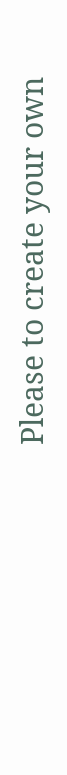Please to create your own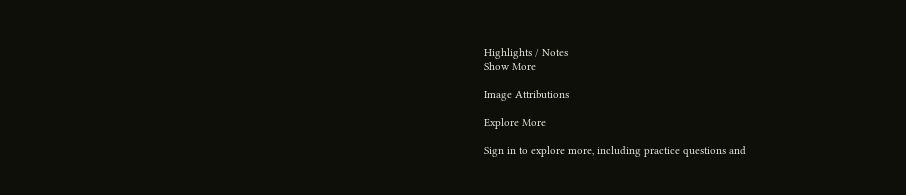Highlights / Notes
Show More

Image Attributions

Explore More

Sign in to explore more, including practice questions and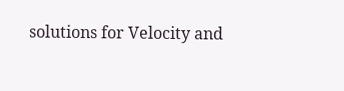solutions for Velocity and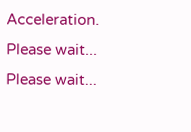Acceleration.
Please wait...
Please wait...